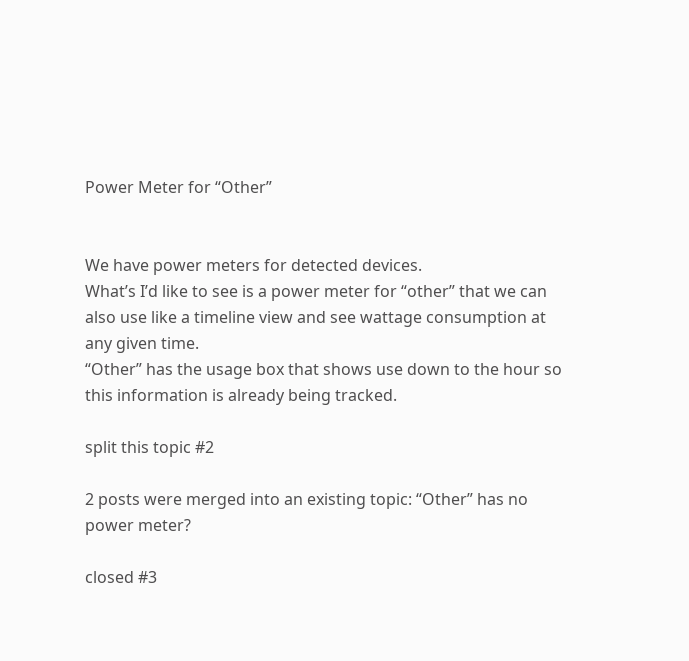Power Meter for “Other”


We have power meters for detected devices.
What’s I’d like to see is a power meter for “other” that we can also use like a timeline view and see wattage consumption at any given time.
“Other” has the usage box that shows use down to the hour so this information is already being tracked.

split this topic #2

2 posts were merged into an existing topic: “Other” has no power meter?

closed #3